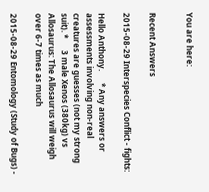You are here:


Recent Answers

2015-08-29 Interspecies Conflict - fights:

Hello Anthony.      * Any answers or assessments involving non-real creatures are guesses (not my strong suit). *      3 male Xenos (380kg) vs Allosaurus: The Allosaurus will weigh over 6-7 times as much

2015-08-29 Entomology (Study of Bugs) -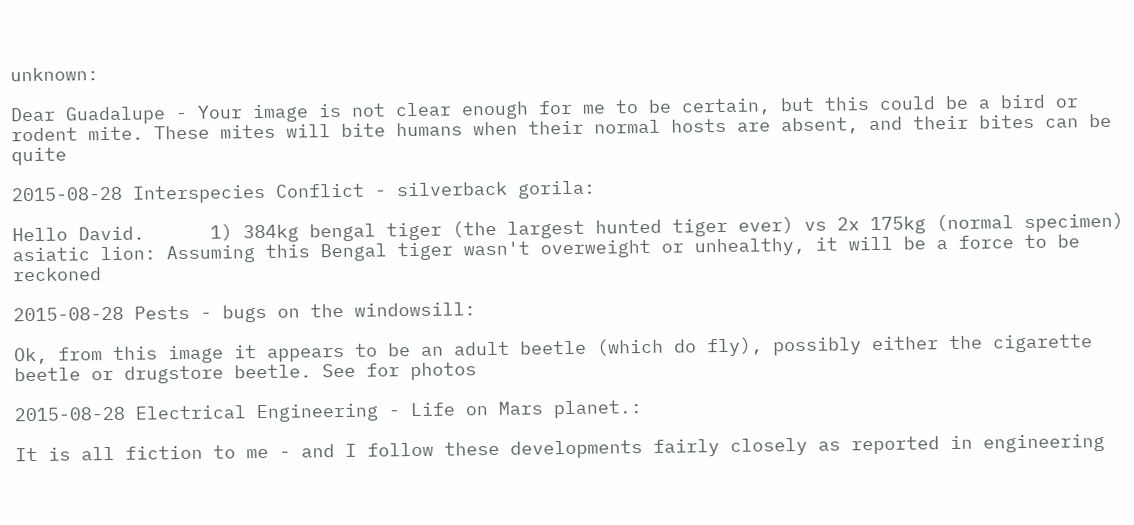unknown:

Dear Guadalupe - Your image is not clear enough for me to be certain, but this could be a bird or rodent mite. These mites will bite humans when their normal hosts are absent, and their bites can be quite

2015-08-28 Interspecies Conflict - silverback gorila:

Hello David.      1) 384kg bengal tiger (the largest hunted tiger ever) vs 2x 175kg (normal specimen) asiatic lion: Assuming this Bengal tiger wasn't overweight or unhealthy, it will be a force to be reckoned

2015-08-28 Pests - bugs on the windowsill:

Ok, from this image it appears to be an adult beetle (which do fly), possibly either the cigarette beetle or drugstore beetle. See for photos

2015-08-28 Electrical Engineering - Life on Mars planet.:

It is all fiction to me - and I follow these developments fairly closely as reported in engineering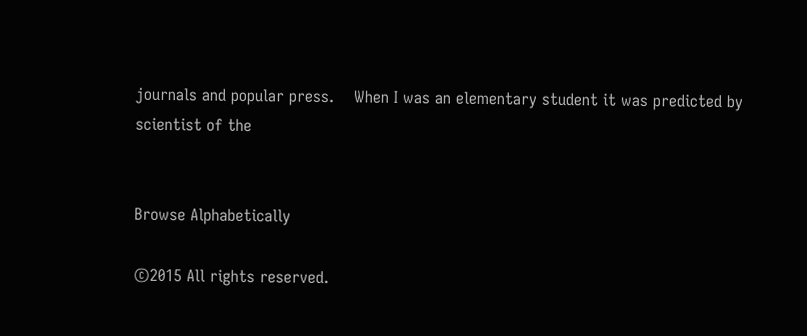journals and popular press.    When I was an elementary student it was predicted by scientist of the


Browse Alphabetically

©2015 All rights reserved.